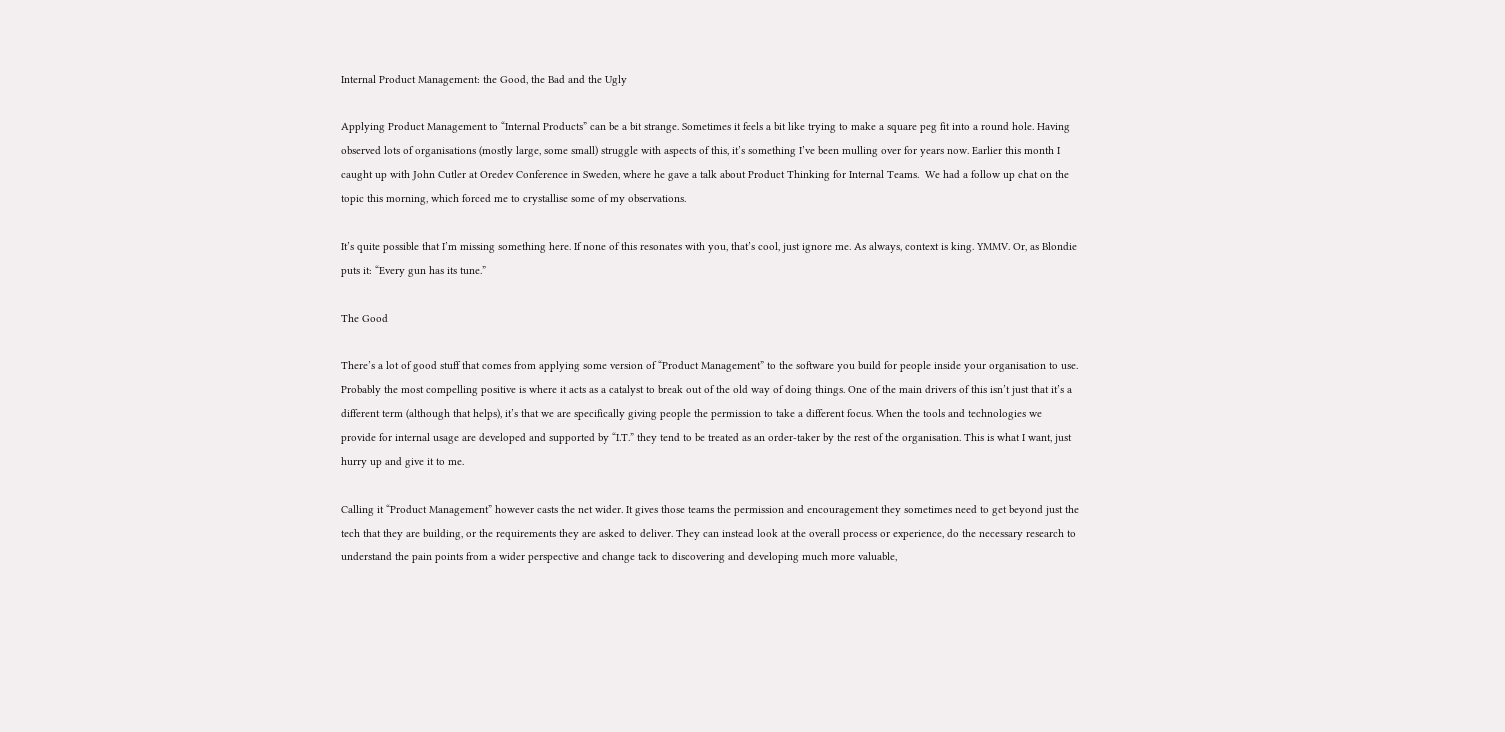Internal Product Management: the Good, the Bad and the Ugly

Applying Product Management to “Internal Products” can be a bit strange. Sometimes it feels a bit like trying to make a square peg fit into a round hole. Having observed lots of organisations (mostly large, some small) struggle with aspects of this, it’s something I’ve been mulling over for years now. Earlier this month I caught up with John Cutler at Oredev Conference in Sweden, where he gave a talk about Product Thinking for Internal Teams.  We had a follow up chat on the topic this morning, which forced me to crystallise some of my observations.

It’s quite possible that I’m missing something here. If none of this resonates with you, that’s cool, just ignore me. As always, context is king. YMMV. Or, as Blondie puts it: “Every gun has its tune.”

The Good

There’s a lot of good stuff that comes from applying some version of “Product Management” to the software you build for people inside your organisation to use. Probably the most compelling positive is where it acts as a catalyst to break out of the old way of doing things. One of the main drivers of this isn’t just that it’s a different term (although that helps), it’s that we are specifically giving people the permission to take a different focus. When the tools and technologies we provide for internal usage are developed and supported by “I.T.” they tend to be treated as an order-taker by the rest of the organisation. This is what I want, just hurry up and give it to me.

Calling it “Product Management” however casts the net wider. It gives those teams the permission and encouragement they sometimes need to get beyond just the tech that they are building, or the requirements they are asked to deliver. They can instead look at the overall process or experience, do the necessary research to understand the pain points from a wider perspective and change tack to discovering and developing much more valuable,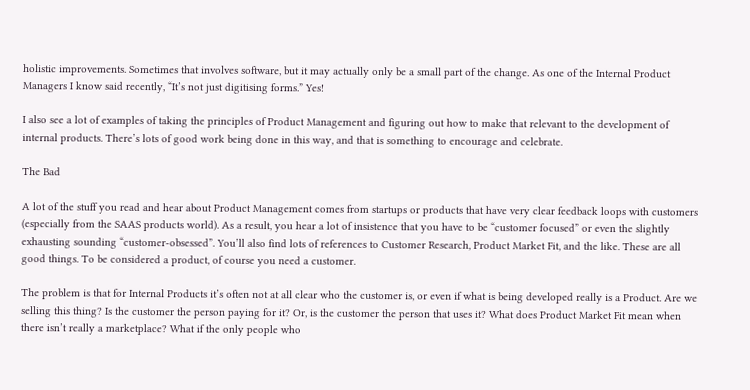holistic improvements. Sometimes that involves software, but it may actually only be a small part of the change. As one of the Internal Product Managers I know said recently, “It’s not just digitising forms.” Yes!

I also see a lot of examples of taking the principles of Product Management and figuring out how to make that relevant to the development of internal products. There’s lots of good work being done in this way, and that is something to encourage and celebrate.

The Bad

A lot of the stuff you read and hear about Product Management comes from startups or products that have very clear feedback loops with customers (especially from the SAAS products world). As a result, you hear a lot of insistence that you have to be “customer focused” or even the slightly exhausting sounding “customer-obsessed”. You’ll also find lots of references to Customer Research, Product Market Fit, and the like. These are all good things. To be considered a product, of course you need a customer.

The problem is that for Internal Products it’s often not at all clear who the customer is, or even if what is being developed really is a Product. Are we selling this thing? Is the customer the person paying for it? Or, is the customer the person that uses it? What does Product Market Fit mean when there isn’t really a marketplace? What if the only people who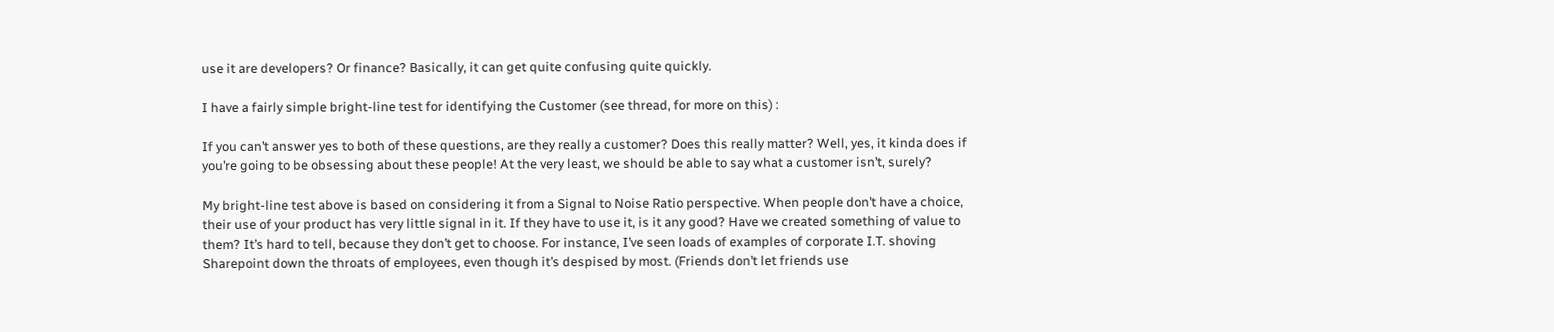use it are developers? Or finance? Basically, it can get quite confusing quite quickly.

I have a fairly simple bright-line test for identifying the Customer (see thread, for more on this) :

If you can’t answer yes to both of these questions, are they really a customer? Does this really matter? Well, yes, it kinda does if you’re going to be obsessing about these people! At the very least, we should be able to say what a customer isn’t, surely?

My bright-line test above is based on considering it from a Signal to Noise Ratio perspective. When people don’t have a choice, their use of your product has very little signal in it. If they have to use it, is it any good? Have we created something of value to them? It’s hard to tell, because they don’t get to choose. For instance, I’ve seen loads of examples of corporate I.T. shoving Sharepoint down the throats of employees, even though it’s despised by most. (Friends don’t let friends use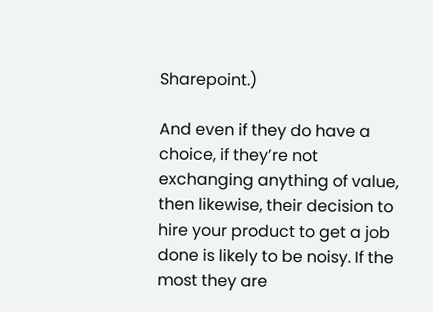Sharepoint.)

And even if they do have a choice, if they’re not exchanging anything of value, then likewise, their decision to hire your product to get a job done is likely to be noisy. If the most they are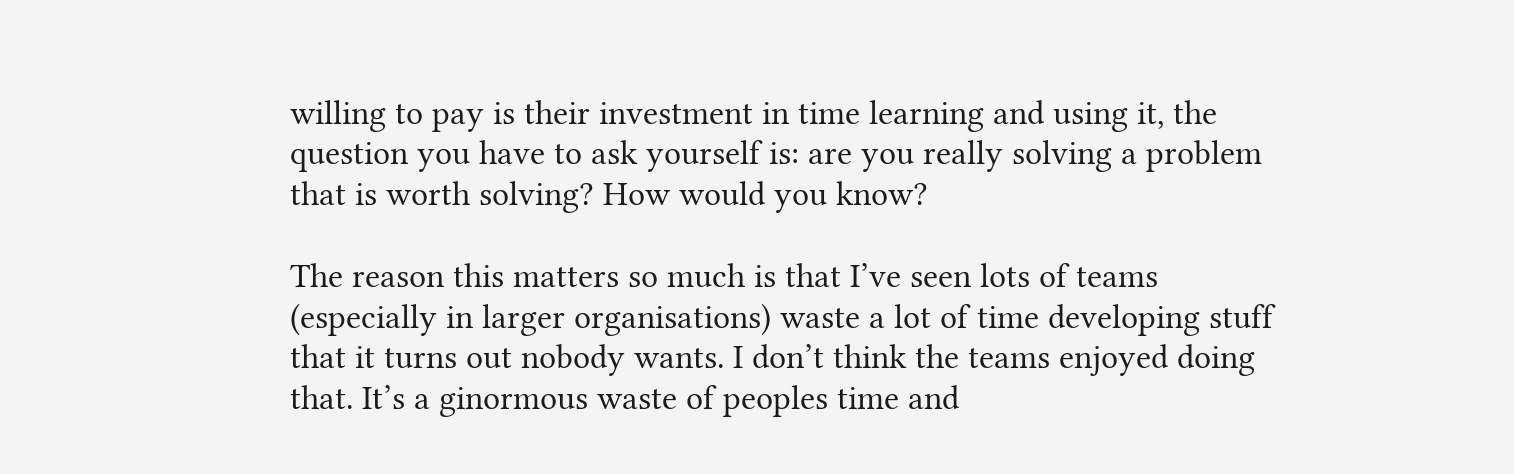willing to pay is their investment in time learning and using it, the question you have to ask yourself is: are you really solving a problem that is worth solving? How would you know?

The reason this matters so much is that I’ve seen lots of teams (especially in larger organisations) waste a lot of time developing stuff that it turns out nobody wants. I don’t think the teams enjoyed doing that. It’s a ginormous waste of peoples time and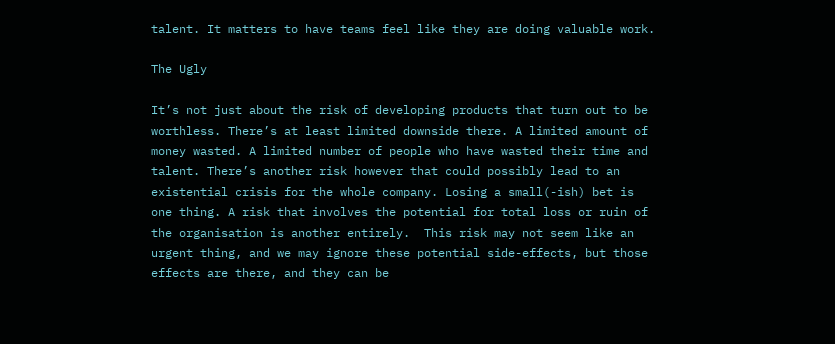talent. It matters to have teams feel like they are doing valuable work.

The Ugly

It’s not just about the risk of developing products that turn out to be worthless. There’s at least limited downside there. A limited amount of money wasted. A limited number of people who have wasted their time and talent. There’s another risk however that could possibly lead to an existential crisis for the whole company. Losing a small(-ish) bet is one thing. A risk that involves the potential for total loss or ruin of the organisation is another entirely.  This risk may not seem like an urgent thing, and we may ignore these potential side-effects, but those effects are there, and they can be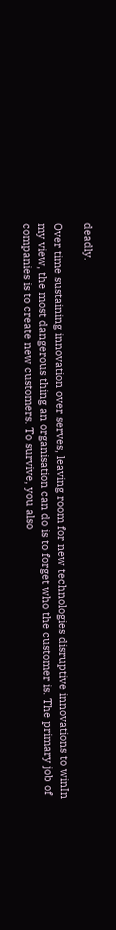deadly.

Over time sustaining innovation over serves, leaving room for new technologies disruptive innovations to winIn my view, the most dangerous thing an organisation can do is to forget who the customer is. The primary job of companies is to create new customers. To survive, you also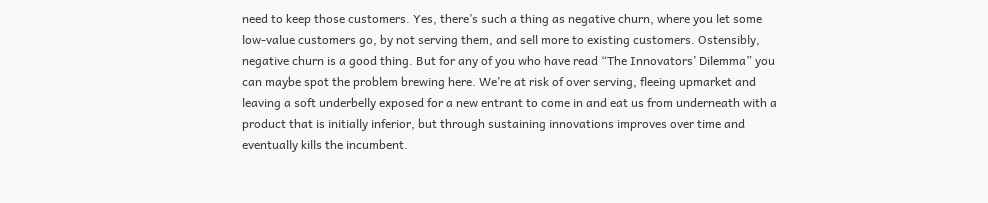need to keep those customers. Yes, there’s such a thing as negative churn, where you let some low-value customers go, by not serving them, and sell more to existing customers. Ostensibly, negative churn is a good thing. But for any of you who have read “The Innovators’ Dilemma” you can maybe spot the problem brewing here. We’re at risk of over serving, fleeing upmarket and leaving a soft underbelly exposed for a new entrant to come in and eat us from underneath with a product that is initially inferior, but through sustaining innovations improves over time and eventually kills the incumbent.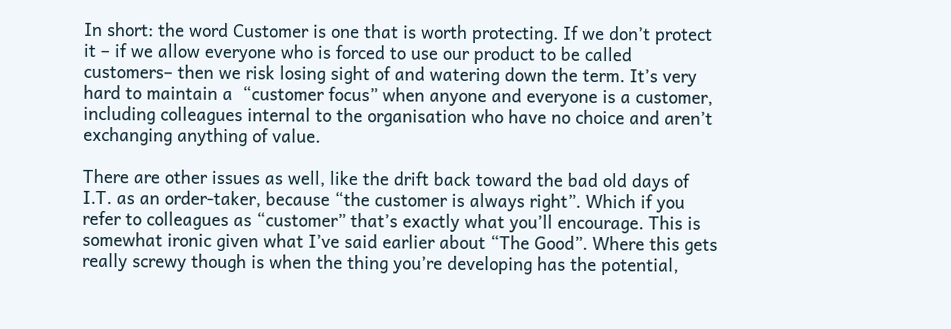In short: the word Customer is one that is worth protecting. If we don’t protect it – if we allow everyone who is forced to use our product to be called customers– then we risk losing sight of and watering down the term. It’s very hard to maintain a  “customer focus” when anyone and everyone is a customer, including colleagues internal to the organisation who have no choice and aren’t exchanging anything of value.

There are other issues as well, like the drift back toward the bad old days of I.T. as an order-taker, because “the customer is always right”. Which if you refer to colleagues as “customer” that’s exactly what you’ll encourage. This is somewhat ironic given what I’ve said earlier about “The Good”. Where this gets really screwy though is when the thing you’re developing has the potential,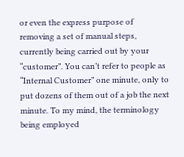or even the express purpose of removing a set of manual steps, currently being carried out by your “customer”. You can’t refer to people as “Internal Customer” one minute, only to put dozens of them out of a job the next minute. To my mind, the terminology being employed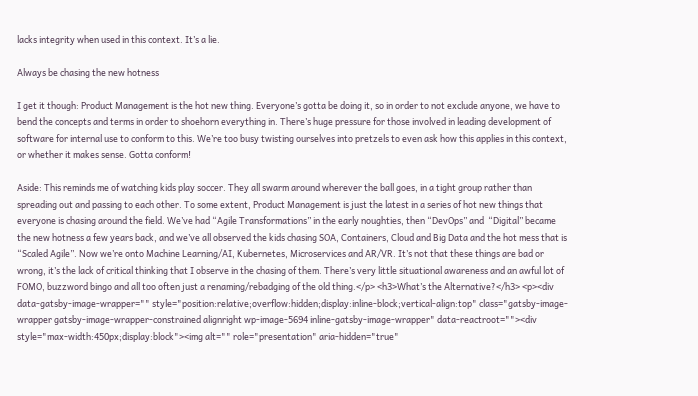lacks integrity when used in this context. It’s a lie.

Always be chasing the new hotness

I get it though: Product Management is the hot new thing. Everyone’s gotta be doing it, so in order to not exclude anyone, we have to bend the concepts and terms in order to shoehorn everything in. There’s huge pressure for those involved in leading development of software for internal use to conform to this. We’re too busy twisting ourselves into pretzels to even ask how this applies in this context, or whether it makes sense. Gotta conform!

Aside: This reminds me of watching kids play soccer. They all swarm around wherever the ball goes, in a tight group rather than spreading out and passing to each other. To some extent, Product Management is just the latest in a series of hot new things that everyone is chasing around the field. We’ve had “Agile Transformations” in the early noughties, then “DevOps” and  “Digital” became the new hotness a few years back, and we’ve all observed the kids chasing SOA, Containers, Cloud and Big Data and the hot mess that is “Scaled Agile”. Now we’re onto Machine Learning/AI, Kubernetes, Microservices and AR/VR. It’s not that these things are bad or wrong, it’s the lack of critical thinking that I observe in the chasing of them. There’s very little situational awareness and an awful lot of FOMO, buzzword bingo and all too often just a renaming/rebadging of the old thing.</p> <h3>What’s the Alternative?</h3> <p><div data-gatsby-image-wrapper="" style="position:relative;overflow:hidden;display:inline-block;vertical-align:top" class="gatsby-image-wrapper gatsby-image-wrapper-constrained alignright wp-image-5694 inline-gatsby-image-wrapper" data-reactroot=""><div style="max-width:450px;display:block"><img alt="" role="presentation" aria-hidden="true"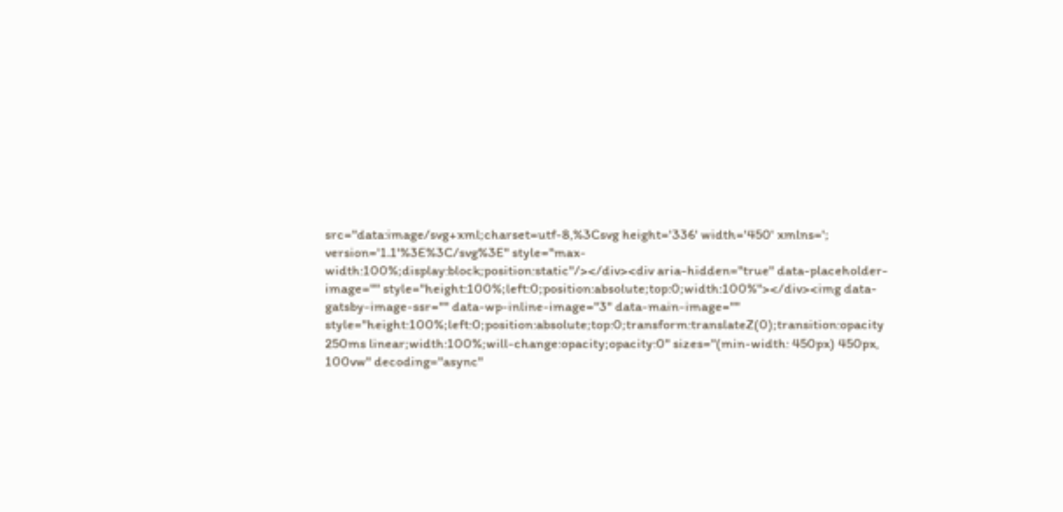src="data:image/svg+xml;charset=utf-8,%3Csvg height='336' width='450' xmlns='; version='1.1'%3E%3C/svg%3E" style="max-width:100%;display:block;position:static"/></div><div aria-hidden="true" data-placeholder-image="" style="height:100%;left:0;position:absolute;top:0;width:100%"></div><img data-gatsby-image-ssr="" data-wp-inline-image="3" data-main-image="" style="height:100%;left:0;position:absolute;top:0;transform:translateZ(0);transition:opacity 250ms linear;width:100%;will-change:opacity;opacity:0" sizes="(min-width: 450px) 450px, 100vw" decoding="async"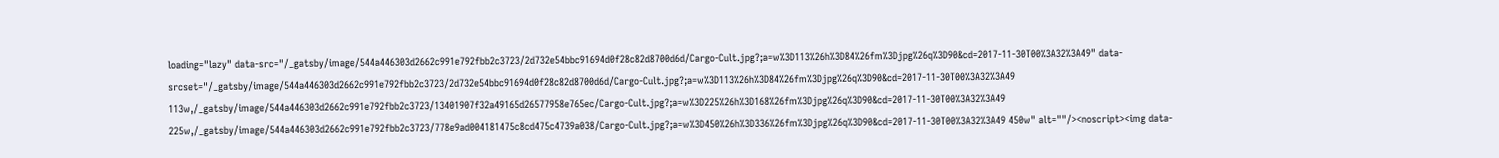loading="lazy" data-src="/_gatsby/image/544a446303d2662c991e792fbb2c3723/2d732e54bbc91694d0f28c82d8700d6d/Cargo-Cult.jpg?;a=w%3D113%26h%3D84%26fm%3Djpg%26q%3D90&cd=2017-11-30T00%3A32%3A49" data-srcset="/_gatsby/image/544a446303d2662c991e792fbb2c3723/2d732e54bbc91694d0f28c82d8700d6d/Cargo-Cult.jpg?;a=w%3D113%26h%3D84%26fm%3Djpg%26q%3D90&cd=2017-11-30T00%3A32%3A49 113w,/_gatsby/image/544a446303d2662c991e792fbb2c3723/13401907f32a49165d26577958e765ec/Cargo-Cult.jpg?;a=w%3D225%26h%3D168%26fm%3Djpg%26q%3D90&cd=2017-11-30T00%3A32%3A49 225w,/_gatsby/image/544a446303d2662c991e792fbb2c3723/778e9ad004181475c8cd475c4739a038/Cargo-Cult.jpg?;a=w%3D450%26h%3D336%26fm%3Djpg%26q%3D90&cd=2017-11-30T00%3A32%3A49 450w" alt=""/><noscript><img data-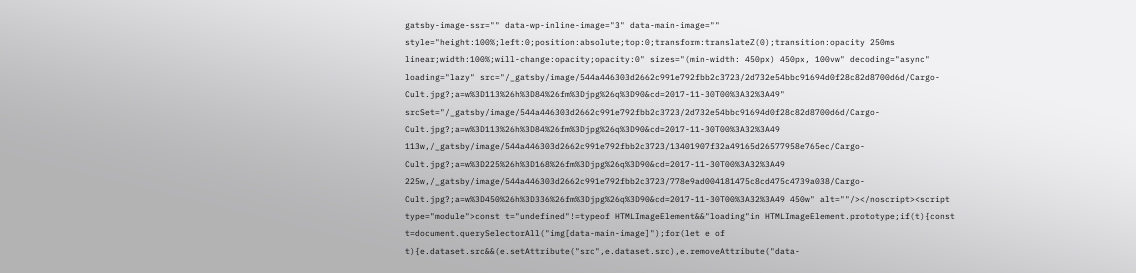gatsby-image-ssr="" data-wp-inline-image="3" data-main-image="" style="height:100%;left:0;position:absolute;top:0;transform:translateZ(0);transition:opacity 250ms linear;width:100%;will-change:opacity;opacity:0" sizes="(min-width: 450px) 450px, 100vw" decoding="async" loading="lazy" src="/_gatsby/image/544a446303d2662c991e792fbb2c3723/2d732e54bbc91694d0f28c82d8700d6d/Cargo-Cult.jpg?;a=w%3D113%26h%3D84%26fm%3Djpg%26q%3D90&cd=2017-11-30T00%3A32%3A49" srcSet="/_gatsby/image/544a446303d2662c991e792fbb2c3723/2d732e54bbc91694d0f28c82d8700d6d/Cargo-Cult.jpg?;a=w%3D113%26h%3D84%26fm%3Djpg%26q%3D90&cd=2017-11-30T00%3A32%3A49 113w,/_gatsby/image/544a446303d2662c991e792fbb2c3723/13401907f32a49165d26577958e765ec/Cargo-Cult.jpg?;a=w%3D225%26h%3D168%26fm%3Djpg%26q%3D90&cd=2017-11-30T00%3A32%3A49 225w,/_gatsby/image/544a446303d2662c991e792fbb2c3723/778e9ad004181475c8cd475c4739a038/Cargo-Cult.jpg?;a=w%3D450%26h%3D336%26fm%3Djpg%26q%3D90&cd=2017-11-30T00%3A32%3A49 450w" alt=""/></noscript><script type="module">const t="undefined"!=typeof HTMLImageElement&&"loading"in HTMLImageElement.prototype;if(t){const t=document.querySelectorAll("img[data-main-image]");for(let e of t){e.dataset.src&&(e.setAttribute("src",e.dataset.src),e.removeAttribute("data-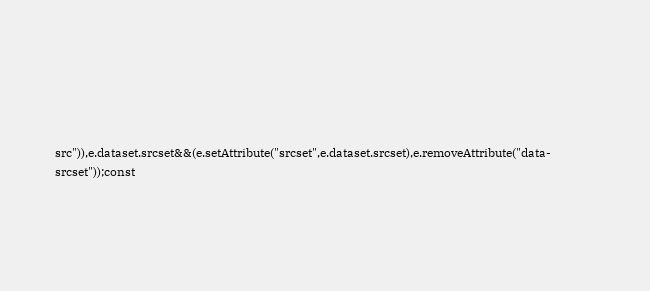src")),e.dataset.srcset&&(e.setAttribute("srcset",e.dataset.srcset),e.removeAttribute("data-srcset"));const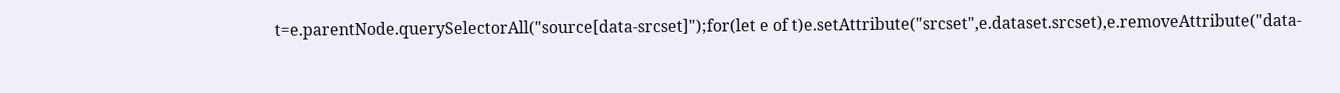t=e.parentNode.querySelectorAll("source[data-srcset]");for(let e of t)e.setAttribute("srcset",e.dataset.srcset),e.removeAttribute("data-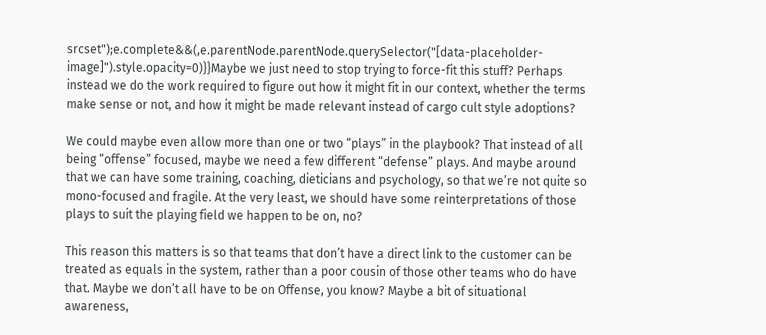srcset");e.complete&&(,e.parentNode.parentNode.querySelector("[data-placeholder-image]").style.opacity=0)}}Maybe we just need to stop trying to force-fit this stuff? Perhaps instead we do the work required to figure out how it might fit in our context, whether the terms make sense or not, and how it might be made relevant instead of cargo cult style adoptions?

We could maybe even allow more than one or two “plays” in the playbook? That instead of all being “offense” focused, maybe we need a few different “defense” plays. And maybe around that we can have some training, coaching, dieticians and psychology, so that we’re not quite so mono-focused and fragile. At the very least, we should have some reinterpretations of those plays to suit the playing field we happen to be on, no?

This reason this matters is so that teams that don’t have a direct link to the customer can be treated as equals in the system, rather than a poor cousin of those other teams who do have that. Maybe we don’t all have to be on Offense, you know? Maybe a bit of situational awareness,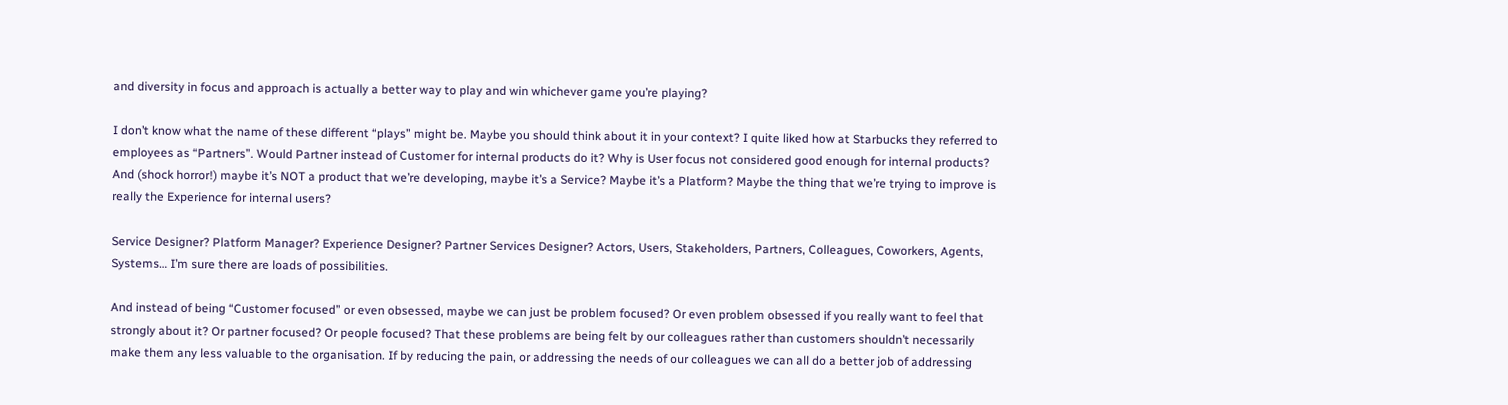and diversity in focus and approach is actually a better way to play and win whichever game you’re playing?

I don’t know what the name of these different “plays” might be. Maybe you should think about it in your context? I quite liked how at Starbucks they referred to employees as “Partners”. Would Partner instead of Customer for internal products do it? Why is User focus not considered good enough for internal products? And (shock horror!) maybe it’s NOT a product that we’re developing, maybe it’s a Service? Maybe it’s a Platform? Maybe the thing that we’re trying to improve is really the Experience for internal users?

Service Designer? Platform Manager? Experience Designer? Partner Services Designer? Actors, Users, Stakeholders, Partners, Colleagues, Coworkers, Agents, Systems… I’m sure there are loads of possibilities.

And instead of being “Customer focused” or even obsessed, maybe we can just be problem focused? Or even problem obsessed if you really want to feel that strongly about it? Or partner focused? Or people focused? That these problems are being felt by our colleagues rather than customers shouldn’t necessarily make them any less valuable to the organisation. If by reducing the pain, or addressing the needs of our colleagues we can all do a better job of addressing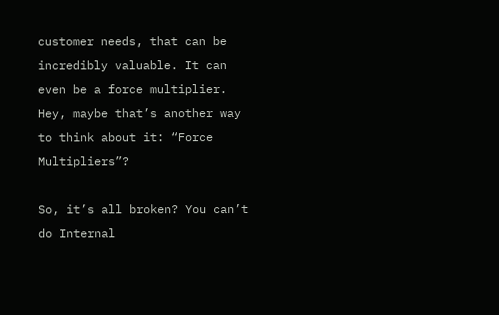customer needs, that can be incredibly valuable. It can even be a force multiplier. Hey, maybe that’s another way to think about it: “Force Multipliers”?

So, it’s all broken? You can’t do Internal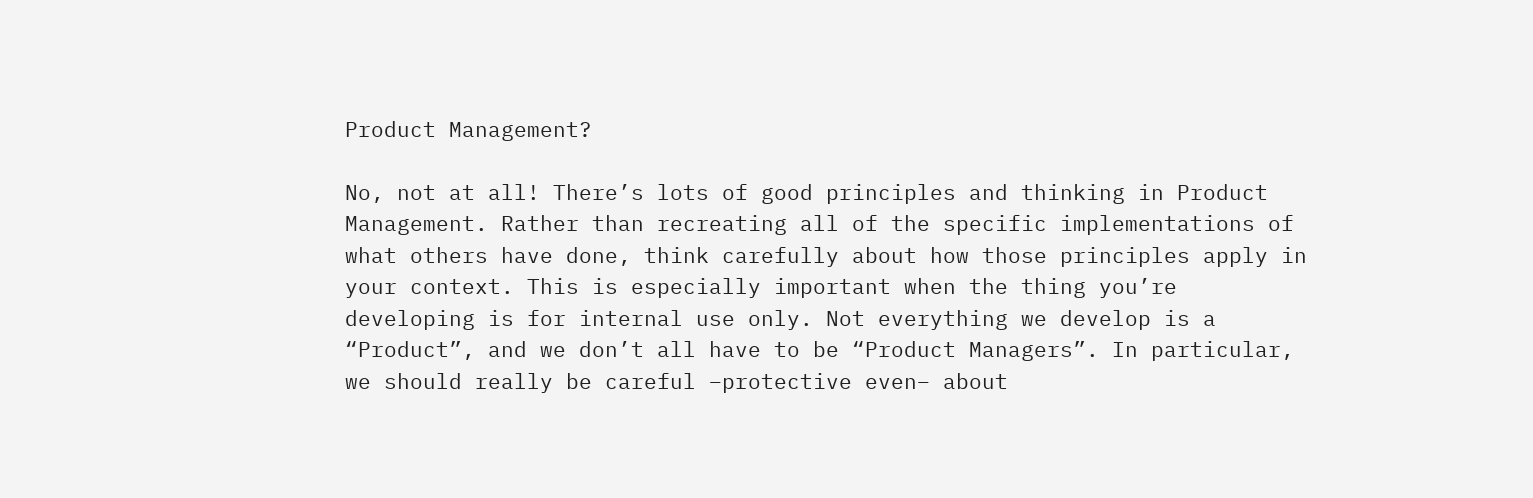Product Management?

No, not at all! There’s lots of good principles and thinking in Product Management. Rather than recreating all of the specific implementations of what others have done, think carefully about how those principles apply in your context. This is especially important when the thing you’re developing is for internal use only. Not everything we develop is a “Product”, and we don’t all have to be “Product Managers”. In particular, we should really be careful –protective even– about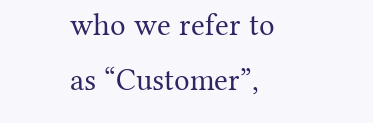who we refer to as “Customer”,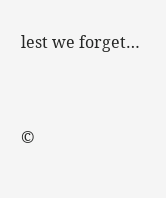lest we forget…


©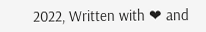2022, Written with ❤ and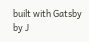built with Gatsby by J